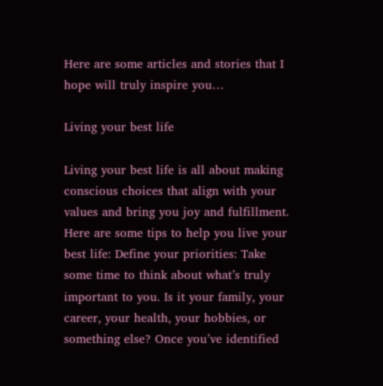Here are some articles and stories that I hope will truly inspire you…

Living your best life

Living your best life is all about making conscious choices that align with your values and bring you joy and fulfillment. Here are some tips to help you live your best life: Define your priorities: Take some time to think about what’s truly important to you. Is it your family, your career, your health, your hobbies, or something else? Once you’ve identified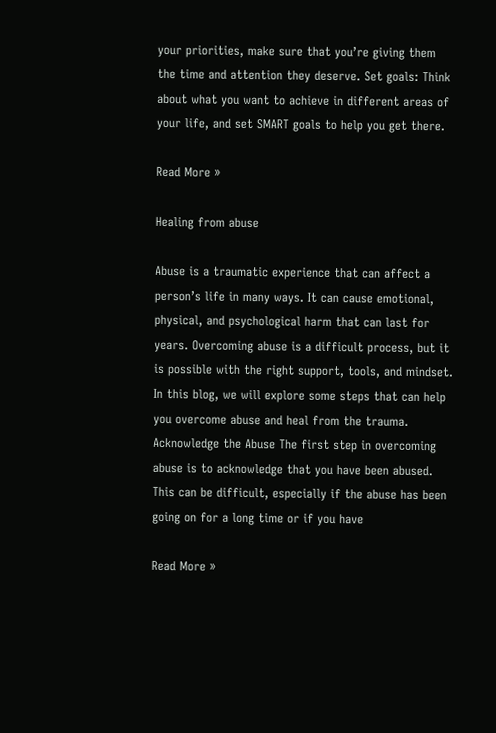your priorities, make sure that you’re giving them the time and attention they deserve. Set goals: Think about what you want to achieve in different areas of your life, and set SMART goals to help you get there.

Read More »

Healing from abuse

Abuse is a traumatic experience that can affect a person’s life in many ways. It can cause emotional, physical, and psychological harm that can last for years. Overcoming abuse is a difficult process, but it is possible with the right support, tools, and mindset. In this blog, we will explore some steps that can help you overcome abuse and heal from the trauma. Acknowledge the Abuse The first step in overcoming abuse is to acknowledge that you have been abused. This can be difficult, especially if the abuse has been going on for a long time or if you have

Read More »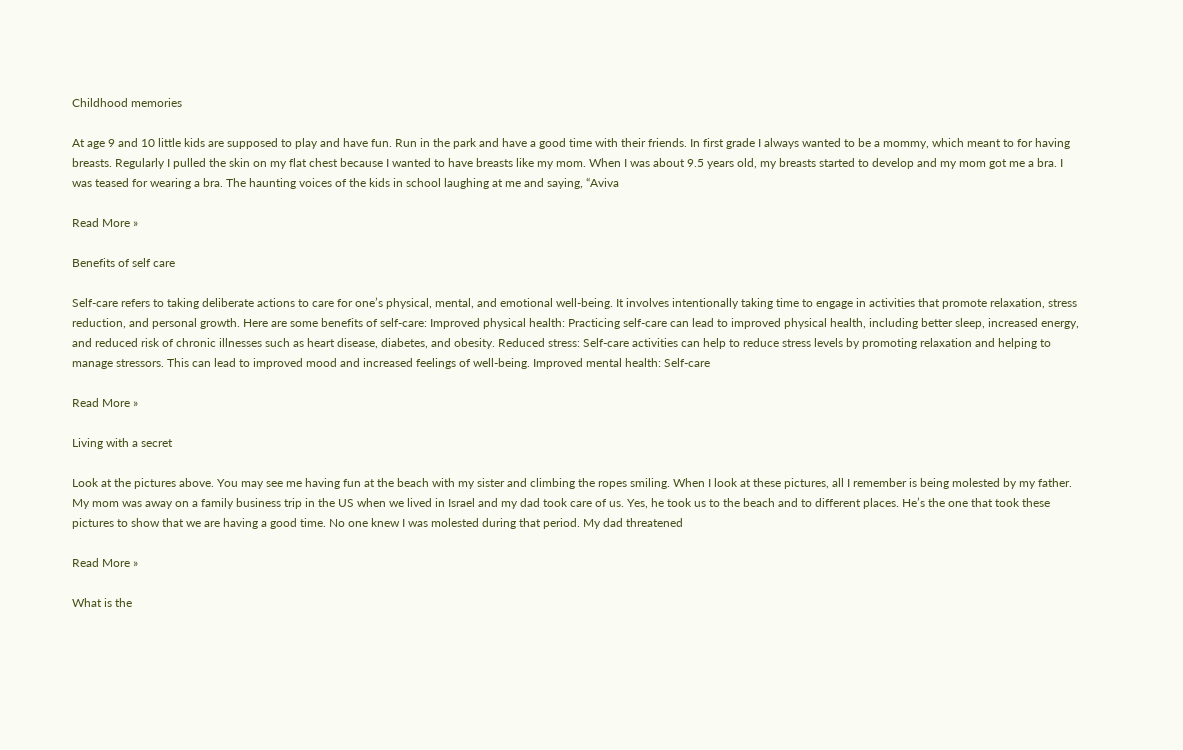Childhood memories

At age 9 and 10 little kids are supposed to play and have fun. Run in the park and have a good time with their friends. In first grade I always wanted to be a mommy, which meant to for having breasts. Regularly I pulled the skin on my flat chest because I wanted to have breasts like my mom. When I was about 9.5 years old, my breasts started to develop and my mom got me a bra. I was teased for wearing a bra. The haunting voices of the kids in school laughing at me and saying, “Aviva

Read More »

Benefits of self care

Self-care refers to taking deliberate actions to care for one’s physical, mental, and emotional well-being. It involves intentionally taking time to engage in activities that promote relaxation, stress reduction, and personal growth. Here are some benefits of self-care: Improved physical health: Practicing self-care can lead to improved physical health, including better sleep, increased energy, and reduced risk of chronic illnesses such as heart disease, diabetes, and obesity. Reduced stress: Self-care activities can help to reduce stress levels by promoting relaxation and helping to manage stressors. This can lead to improved mood and increased feelings of well-being. Improved mental health: Self-care

Read More »

Living with a secret

Look at the pictures above. You may see me having fun at the beach with my sister and climbing the ropes smiling. When I look at these pictures, all I remember is being molested by my father. My mom was away on a family business trip in the US when we lived in Israel and my dad took care of us. Yes, he took us to the beach and to different places. He’s the one that took these pictures to show that we are having a good time. No one knew I was molested during that period. My dad threatened

Read More »

What is the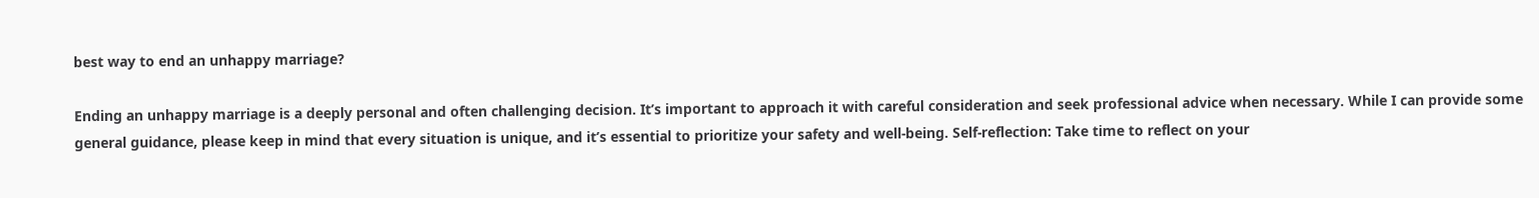best way to end an unhappy marriage?

Ending an unhappy marriage is a deeply personal and often challenging decision. It’s important to approach it with careful consideration and seek professional advice when necessary. While I can provide some general guidance, please keep in mind that every situation is unique, and it’s essential to prioritize your safety and well-being. Self-reflection: Take time to reflect on your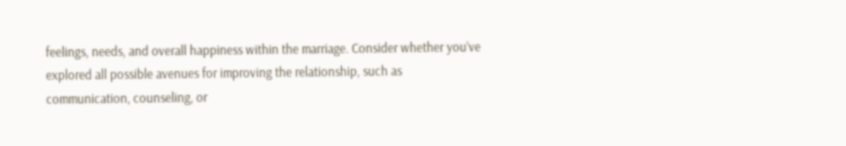feelings, needs, and overall happiness within the marriage. Consider whether you’ve explored all possible avenues for improving the relationship, such as communication, counseling, or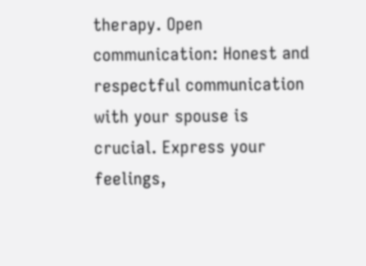therapy. Open communication: Honest and respectful communication with your spouse is crucial. Express your feelings,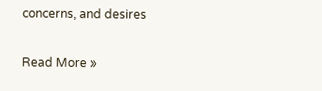concerns, and desires

Read More »